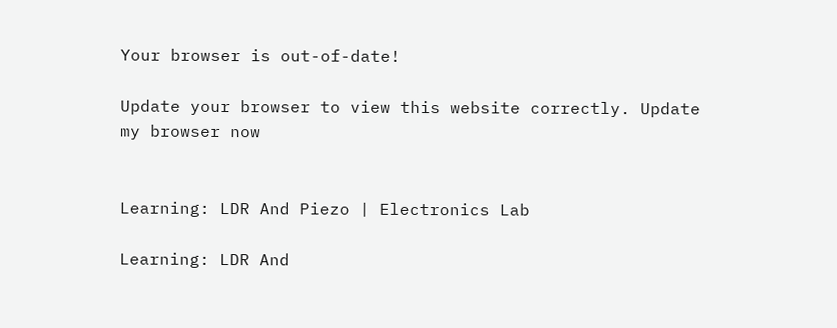Your browser is out-of-date!

Update your browser to view this website correctly. Update my browser now


Learning: LDR And Piezo | Electronics Lab

Learning: LDR And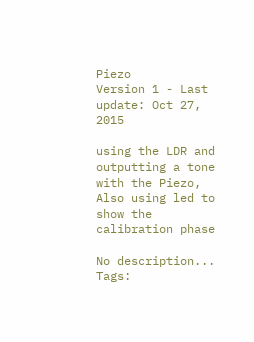Piezo
Version 1 - Last update: Oct 27, 2015

using the LDR and outputting a tone with the Piezo, Also using led to show the calibration phase

No description...
Tags: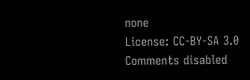none
License: CC-BY-SA 3.0
Comments disabled